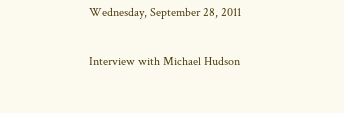Wednesday, September 28, 2011

Interview with Michael Hudson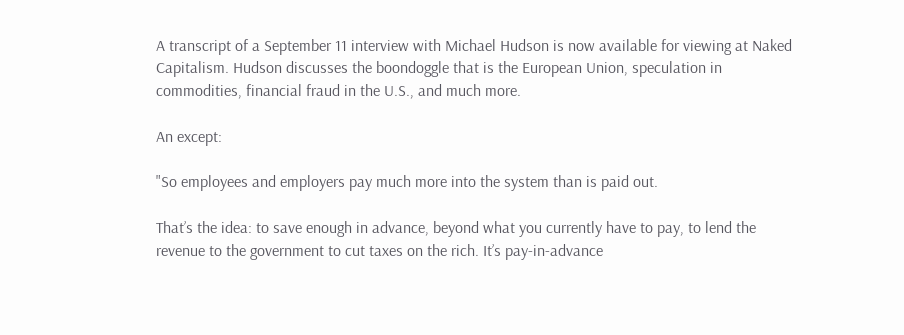A transcript of a September 11 interview with Michael Hudson is now available for viewing at Naked Capitalism. Hudson discusses the boondoggle that is the European Union, speculation in commodities, financial fraud in the U.S., and much more.

An except:

"So employees and employers pay much more into the system than is paid out.

That’s the idea: to save enough in advance, beyond what you currently have to pay, to lend the revenue to the government to cut taxes on the rich. It’s pay-in-advance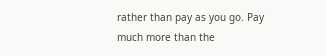rather than pay as you go. Pay much more than the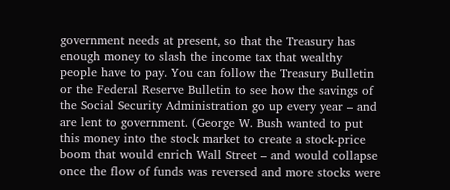government needs at present, so that the Treasury has enough money to slash the income tax that wealthy people have to pay. You can follow the Treasury Bulletin or the Federal Reserve Bulletin to see how the savings of the Social Security Administration go up every year – and are lent to government. (George W. Bush wanted to put this money into the stock market to create a stock-price boom that would enrich Wall Street – and would collapse once the flow of funds was reversed and more stocks were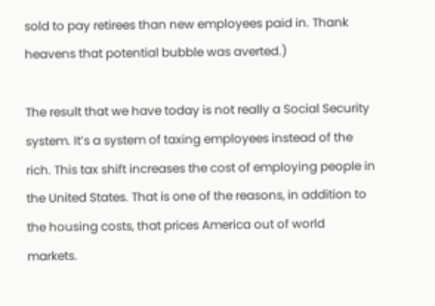sold to pay retirees than new employees paid in. Thank heavens that potential bubble was averted.)

The result that we have today is not really a Social Security system. It’s a system of taxing employees instead of the rich. This tax shift increases the cost of employing people in the United States. That is one of the reasons, in addition to the housing costs, that prices America out of world markets.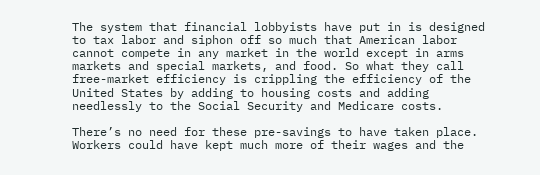The system that financial lobbyists have put in is designed to tax labor and siphon off so much that American labor cannot compete in any market in the world except in arms markets and special markets, and food. So what they call free-market efficiency is crippling the efficiency of the United States by adding to housing costs and adding needlessly to the Social Security and Medicare costs.

There’s no need for these pre-savings to have taken place. Workers could have kept much more of their wages and the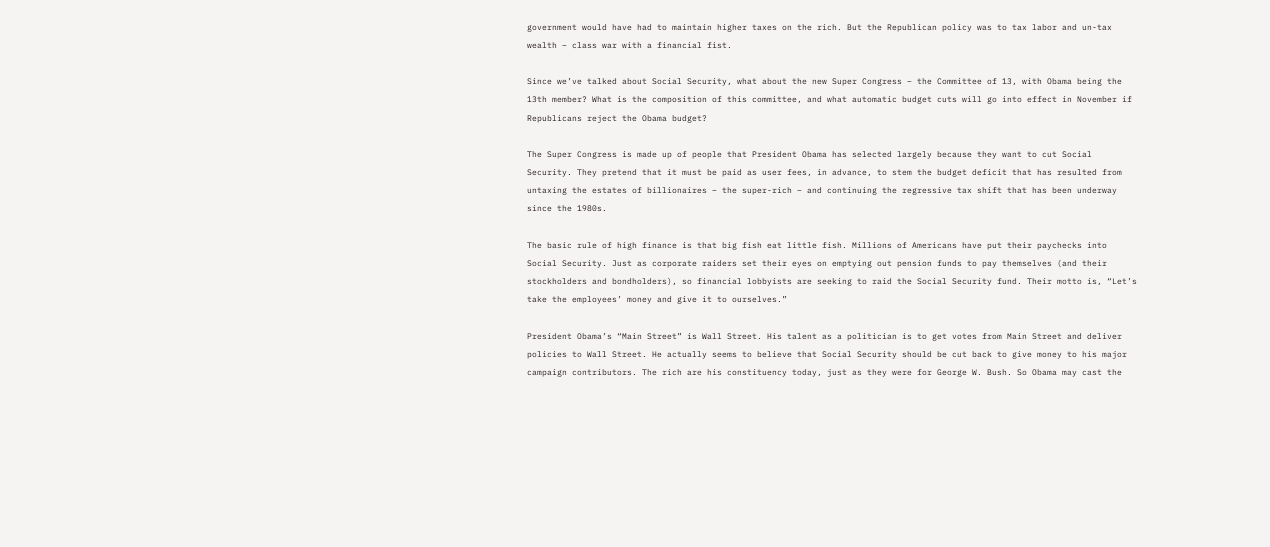government would have had to maintain higher taxes on the rich. But the Republican policy was to tax labor and un-tax wealth – class war with a financial fist.

Since we’ve talked about Social Security, what about the new Super Congress – the Committee of 13, with Obama being the 13th member? What is the composition of this committee, and what automatic budget cuts will go into effect in November if Republicans reject the Obama budget?

The Super Congress is made up of people that President Obama has selected largely because they want to cut Social Security. They pretend that it must be paid as user fees, in advance, to stem the budget deficit that has resulted from untaxing the estates of billionaires – the super-rich – and continuing the regressive tax shift that has been underway since the 1980s.

The basic rule of high finance is that big fish eat little fish. Millions of Americans have put their paychecks into Social Security. Just as corporate raiders set their eyes on emptying out pension funds to pay themselves (and their stockholders and bondholders), so financial lobbyists are seeking to raid the Social Security fund. Their motto is, “Let’s take the employees’ money and give it to ourselves.”

President Obama’s “Main Street” is Wall Street. His talent as a politician is to get votes from Main Street and deliver policies to Wall Street. He actually seems to believe that Social Security should be cut back to give money to his major campaign contributors. The rich are his constituency today, just as they were for George W. Bush. So Obama may cast the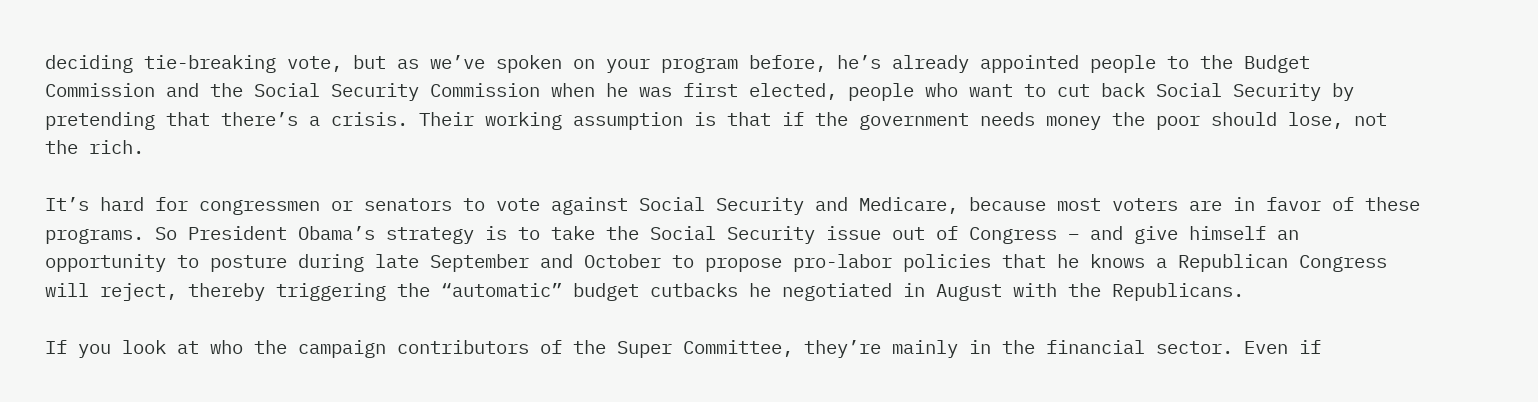deciding tie-breaking vote, but as we’ve spoken on your program before, he’s already appointed people to the Budget Commission and the Social Security Commission when he was first elected, people who want to cut back Social Security by pretending that there’s a crisis. Their working assumption is that if the government needs money the poor should lose, not the rich.

It’s hard for congressmen or senators to vote against Social Security and Medicare, because most voters are in favor of these programs. So President Obama’s strategy is to take the Social Security issue out of Congress – and give himself an opportunity to posture during late September and October to propose pro-labor policies that he knows a Republican Congress will reject, thereby triggering the “automatic” budget cutbacks he negotiated in August with the Republicans.

If you look at who the campaign contributors of the Super Committee, they’re mainly in the financial sector. Even if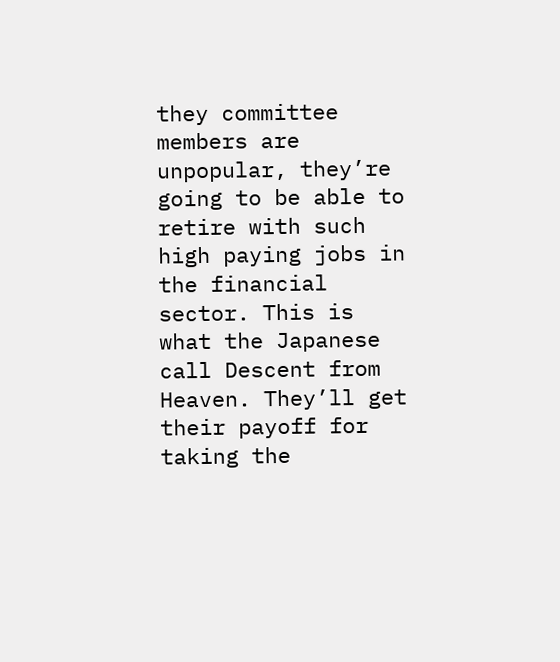they committee members are unpopular, they’re going to be able to retire with such high paying jobs in the financial sector. This is what the Japanese call Descent from Heaven. They’ll get their payoff for taking the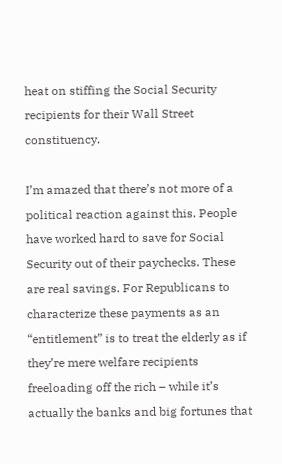heat on stiffing the Social Security recipients for their Wall Street constituency.

I’m amazed that there’s not more of a political reaction against this. People have worked hard to save for Social Security out of their paychecks. These are real savings. For Republicans to characterize these payments as an “entitlement” is to treat the elderly as if they’re mere welfare recipients freeloading off the rich – while it’s actually the banks and big fortunes that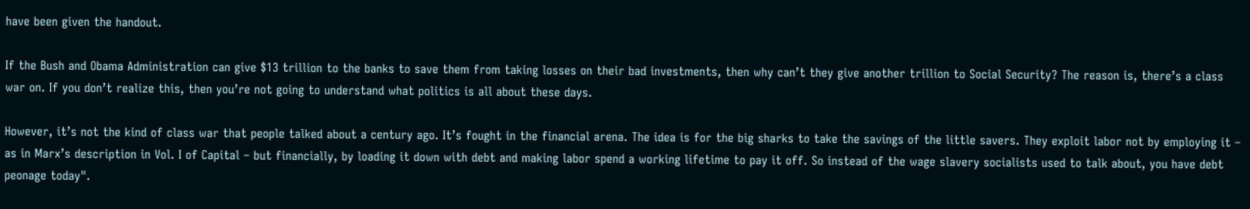have been given the handout.

If the Bush and Obama Administration can give $13 trillion to the banks to save them from taking losses on their bad investments, then why can’t they give another trillion to Social Security? The reason is, there’s a class war on. If you don’t realize this, then you’re not going to understand what politics is all about these days.

However, it’s not the kind of class war that people talked about a century ago. It’s fought in the financial arena. The idea is for the big sharks to take the savings of the little savers. They exploit labor not by employing it – as in Marx’s description in Vol. I of Capital – but financially, by loading it down with debt and making labor spend a working lifetime to pay it off. So instead of the wage slavery socialists used to talk about, you have debt peonage today".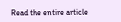Read the entire article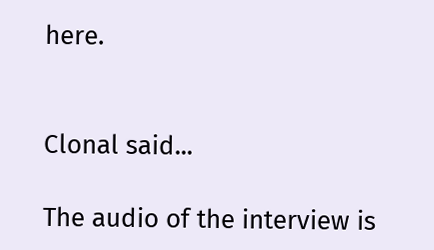here.


Clonal said...

The audio of the interview is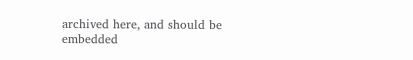archived here, and should be embedded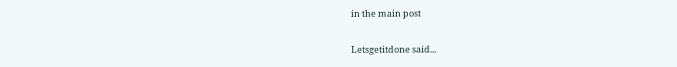in the main post

Letsgetitdone said...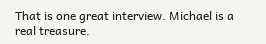That is one great interview. Michael is a real treasure.